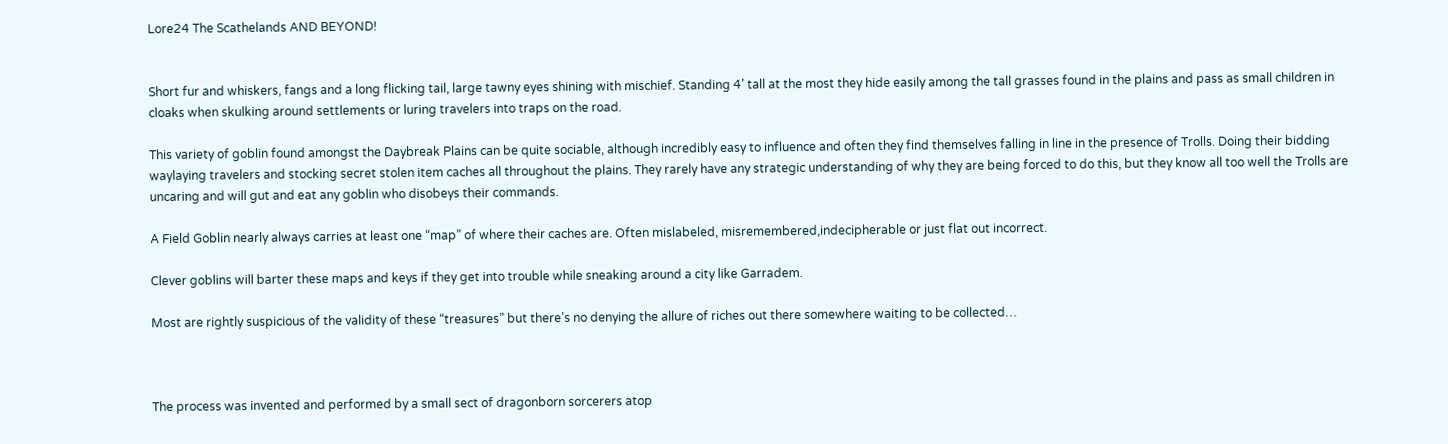Lore24 The Scathelands AND BEYOND!


Short fur and whiskers, fangs and a long flicking tail, large tawny eyes shining with mischief. Standing 4’ tall at the most they hide easily among the tall grasses found in the plains and pass as small children in cloaks when skulking around settlements or luring travelers into traps on the road.

This variety of goblin found amongst the Daybreak Plains can be quite sociable, although incredibly easy to influence and often they find themselves falling in line in the presence of Trolls. Doing their bidding waylaying travelers and stocking secret stolen item caches all throughout the plains. They rarely have any strategic understanding of why they are being forced to do this, but they know all too well the Trolls are uncaring and will gut and eat any goblin who disobeys their commands.

A Field Goblin nearly always carries at least one “map” of where their caches are. Often mislabeled, misremembered,indecipherable or just flat out incorrect.

Clever goblins will barter these maps and keys if they get into trouble while sneaking around a city like Garradem.

Most are rightly suspicious of the validity of these “treasures” but there’s no denying the allure of riches out there somewhere waiting to be collected…



The process was invented and performed by a small sect of dragonborn sorcerers atop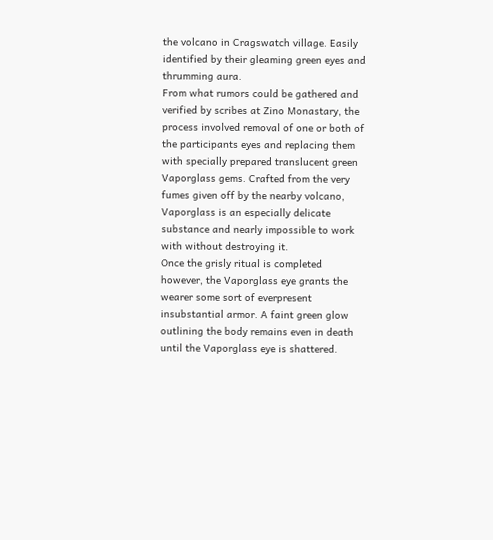the volcano in Cragswatch village. Easily identified by their gleaming green eyes and thrumming aura.
From what rumors could be gathered and verified by scribes at Zino Monastary, the process involved removal of one or both of the participants eyes and replacing them with specially prepared translucent green Vaporglass gems. Crafted from the very fumes given off by the nearby volcano, Vaporglass is an especially delicate substance and nearly impossible to work with without destroying it.
Once the grisly ritual is completed however, the Vaporglass eye grants the wearer some sort of everpresent insubstantial armor. A faint green glow outlining the body remains even in death until the Vaporglass eye is shattered.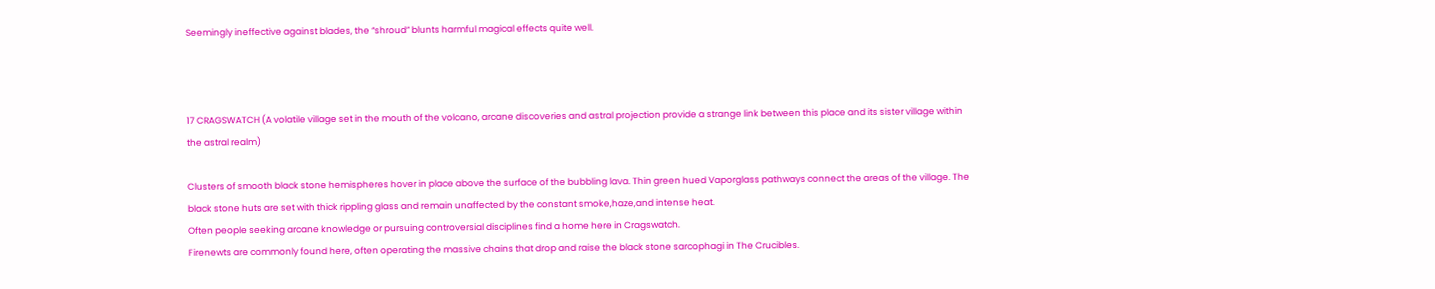Seemingly ineffective against blades, the “shroud” blunts harmful magical effects quite well.



17 CRAGSWATCH (A volatile village set in the mouth of the volcano, arcane discoveries and astral projection provide a strange link between this place and its sister village within the astral realm)

Clusters of smooth black stone hemispheres hover in place above the surface of the bubbling lava. Thin green hued Vaporglass pathways connect the areas of the village. The black stone huts are set with thick rippling glass and remain unaffected by the constant smoke,haze,and intense heat.
Often people seeking arcane knowledge or pursuing controversial disciplines find a home here in Cragswatch.
Firenewts are commonly found here, often operating the massive chains that drop and raise the black stone sarcophagi in The Crucibles.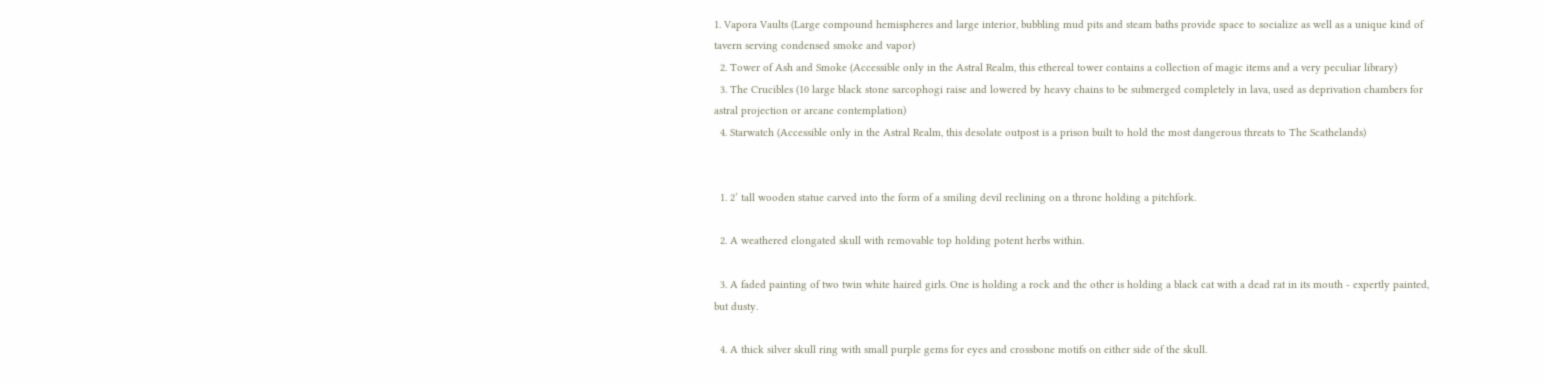1. Vapora Vaults (Large compound hemispheres and large interior, bubbling mud pits and steam baths provide space to socialize as well as a unique kind of tavern serving condensed smoke and vapor)
  2. Tower of Ash and Smoke (Accessible only in the Astral Realm, this ethereal tower contains a collection of magic items and a very peculiar library)
  3. The Crucibles (10 large black stone sarcophogi raise and lowered by heavy chains to be submerged completely in lava, used as deprivation chambers for astral projection or arcane contemplation)
  4. Starwatch (Accessible only in the Astral Realm, this desolate outpost is a prison built to hold the most dangerous threats to The Scathelands)


  1. 2’ tall wooden statue carved into the form of a smiling devil reclining on a throne holding a pitchfork.

  2. A weathered elongated skull with removable top holding potent herbs within.

  3. A faded painting of two twin white haired girls. One is holding a rock and the other is holding a black cat with a dead rat in its mouth - expertly painted, but dusty.

  4. A thick silver skull ring with small purple gems for eyes and crossbone motifs on either side of the skull.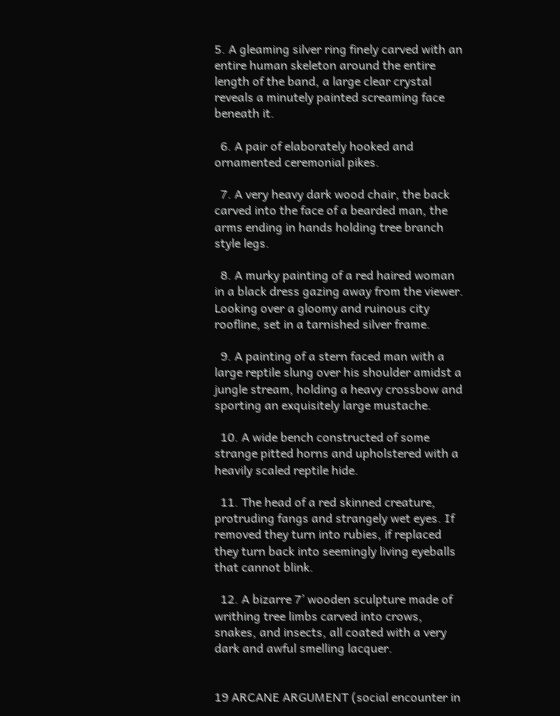5. A gleaming silver ring finely carved with an entire human skeleton around the entire length of the band, a large clear crystal reveals a minutely painted screaming face beneath it.

  6. A pair of elaborately hooked and ornamented ceremonial pikes.

  7. A very heavy dark wood chair, the back carved into the face of a bearded man, the arms ending in hands holding tree branch style legs.

  8. A murky painting of a red haired woman in a black dress gazing away from the viewer. Looking over a gloomy and ruinous city roofline, set in a tarnished silver frame.

  9. A painting of a stern faced man with a large reptile slung over his shoulder amidst a jungle stream, holding a heavy crossbow and sporting an exquisitely large mustache.

  10. A wide bench constructed of some strange pitted horns and upholstered with a heavily scaled reptile hide.

  11. The head of a red skinned creature, protruding fangs and strangely wet eyes. If removed they turn into rubies, if replaced they turn back into seemingly living eyeballs that cannot blink.

  12. A bizarre 7’ wooden sculpture made of writhing tree limbs carved into crows, snakes, and insects, all coated with a very dark and awful smelling lacquer.


19 ARCANE ARGUMENT (social encounter in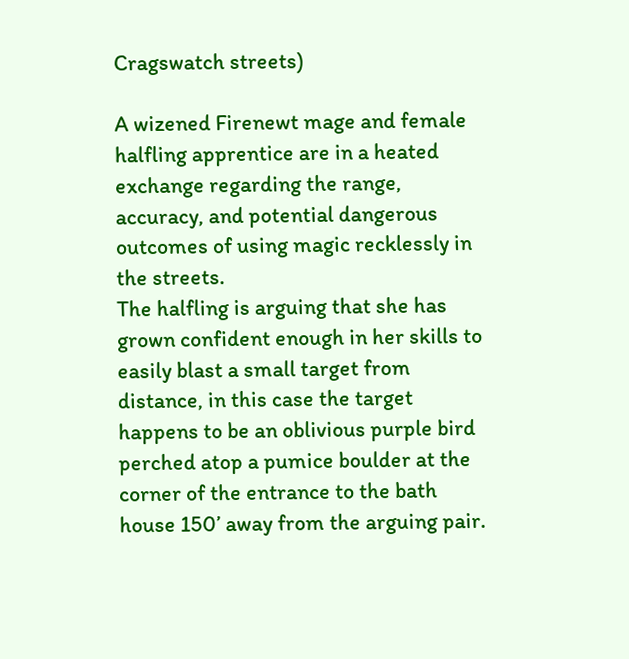Cragswatch streets)

A wizened Firenewt mage and female halfling apprentice are in a heated exchange regarding the range, accuracy, and potential dangerous outcomes of using magic recklessly in the streets.
The halfling is arguing that she has grown confident enough in her skills to easily blast a small target from distance, in this case the target happens to be an oblivious purple bird perched atop a pumice boulder at the corner of the entrance to the bath house 150’ away from the arguing pair.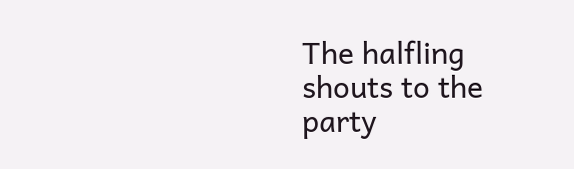The halfling shouts to the party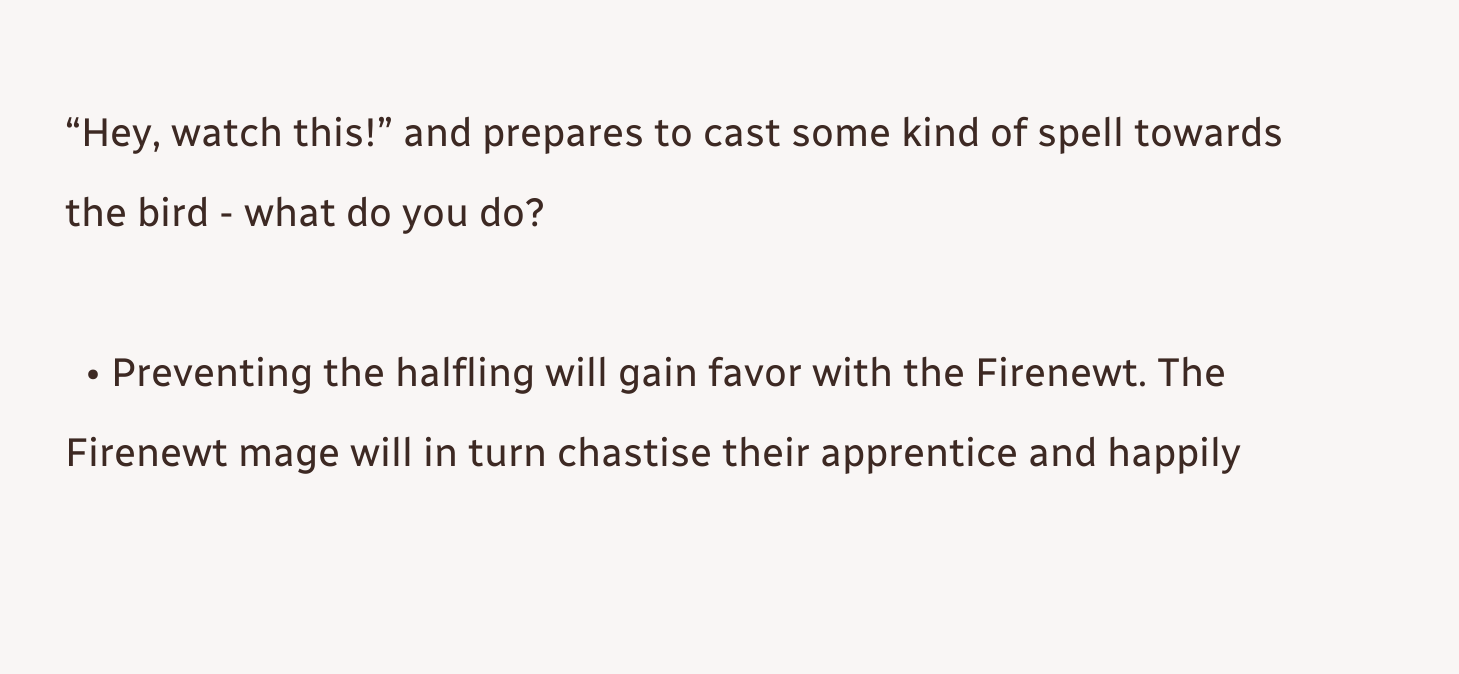“Hey, watch this!” and prepares to cast some kind of spell towards the bird - what do you do?

  • Preventing the halfling will gain favor with the Firenewt. The Firenewt mage will in turn chastise their apprentice and happily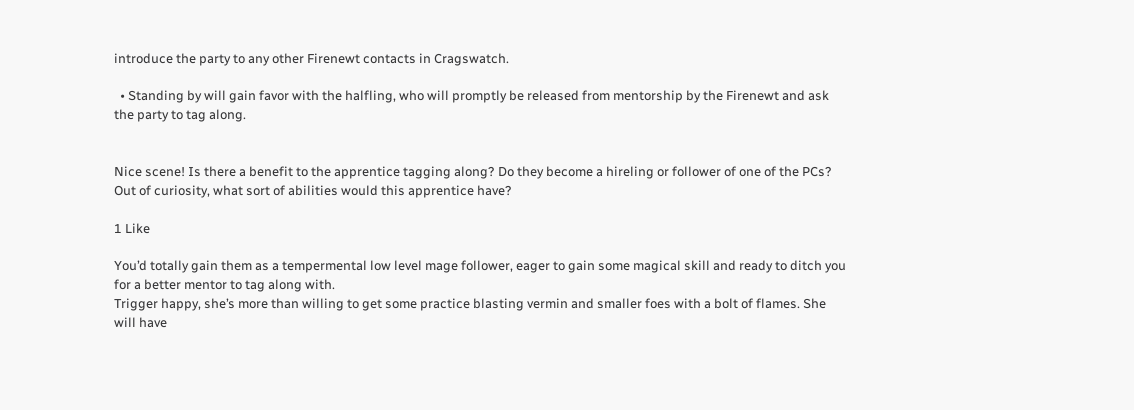introduce the party to any other Firenewt contacts in Cragswatch.

  • Standing by will gain favor with the halfling, who will promptly be released from mentorship by the Firenewt and ask the party to tag along.


Nice scene! Is there a benefit to the apprentice tagging along? Do they become a hireling or follower of one of the PCs? Out of curiosity, what sort of abilities would this apprentice have?

1 Like

You’d totally gain them as a tempermental low level mage follower, eager to gain some magical skill and ready to ditch you for a better mentor to tag along with.
Trigger happy, she’s more than willing to get some practice blasting vermin and smaller foes with a bolt of flames. She will have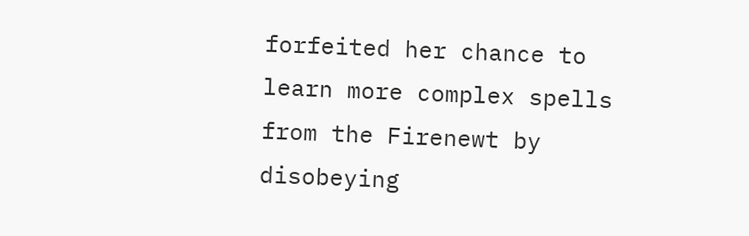forfeited her chance to learn more complex spells from the Firenewt by disobeying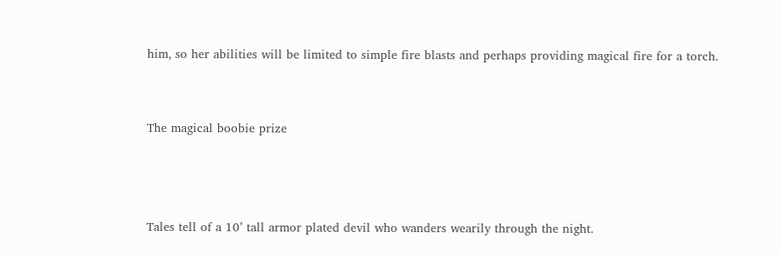him, so her abilities will be limited to simple fire blasts and perhaps providing magical fire for a torch.


The magical boobie prize



Tales tell of a 10’ tall armor plated devil who wanders wearily through the night.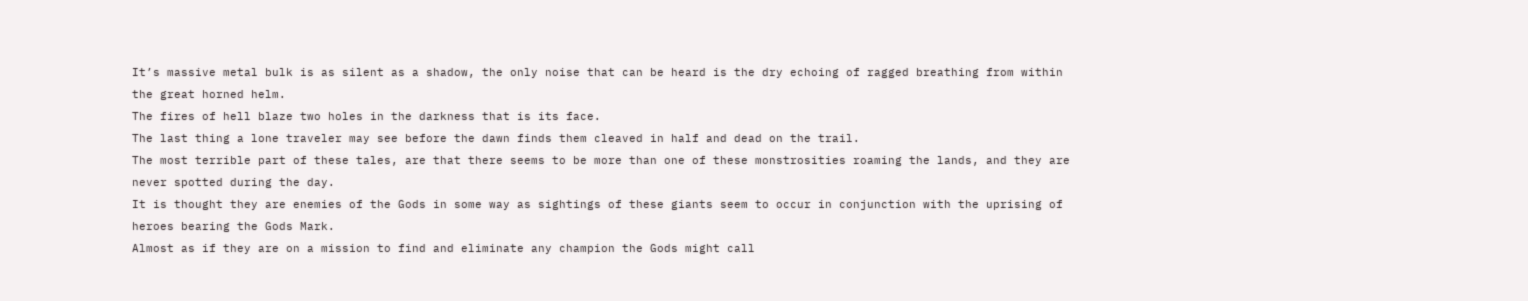It’s massive metal bulk is as silent as a shadow, the only noise that can be heard is the dry echoing of ragged breathing from within the great horned helm.
The fires of hell blaze two holes in the darkness that is its face.
The last thing a lone traveler may see before the dawn finds them cleaved in half and dead on the trail.
The most terrible part of these tales, are that there seems to be more than one of these monstrosities roaming the lands, and they are never spotted during the day.
It is thought they are enemies of the Gods in some way as sightings of these giants seem to occur in conjunction with the uprising of heroes bearing the Gods Mark.
Almost as if they are on a mission to find and eliminate any champion the Gods might call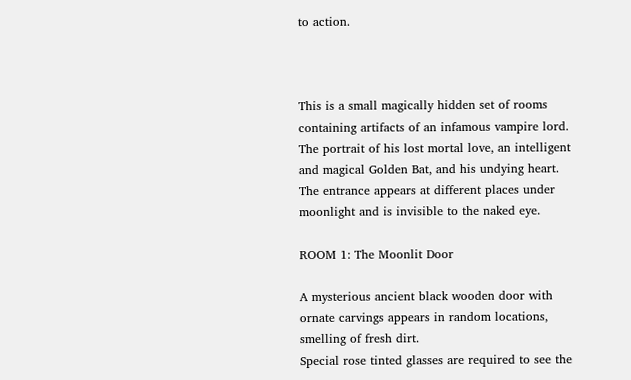to action.



This is a small magically hidden set of rooms containing artifacts of an infamous vampire lord. The portrait of his lost mortal love, an intelligent and magical Golden Bat, and his undying heart.
The entrance appears at different places under moonlight and is invisible to the naked eye.

ROOM 1: The Moonlit Door

A mysterious ancient black wooden door with ornate carvings appears in random locations, smelling of fresh dirt.
Special rose tinted glasses are required to see the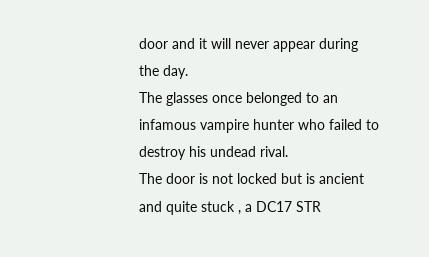door and it will never appear during the day.
The glasses once belonged to an infamous vampire hunter who failed to destroy his undead rival.
The door is not locked but is ancient and quite stuck , a DC17 STR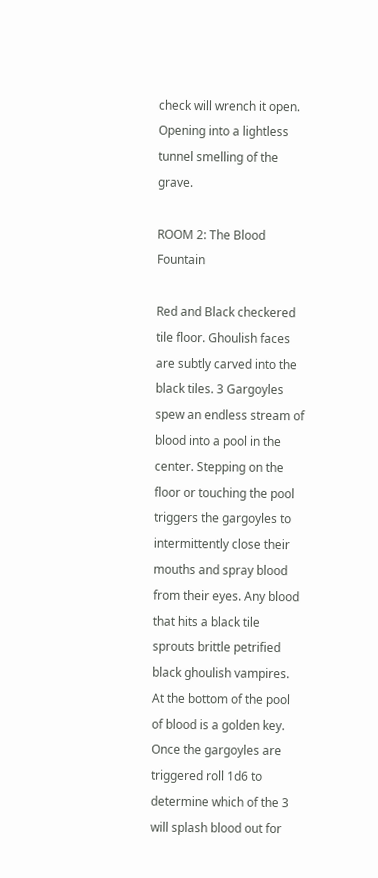check will wrench it open. Opening into a lightless tunnel smelling of the grave.

ROOM 2: The Blood Fountain

Red and Black checkered tile floor. Ghoulish faces are subtly carved into the black tiles. 3 Gargoyles spew an endless stream of blood into a pool in the center. Stepping on the floor or touching the pool triggers the gargoyles to intermittently close their mouths and spray blood from their eyes. Any blood that hits a black tile sprouts brittle petrified black ghoulish vampires.
At the bottom of the pool of blood is a golden key.
Once the gargoyles are triggered roll 1d6 to determine which of the 3 will splash blood out for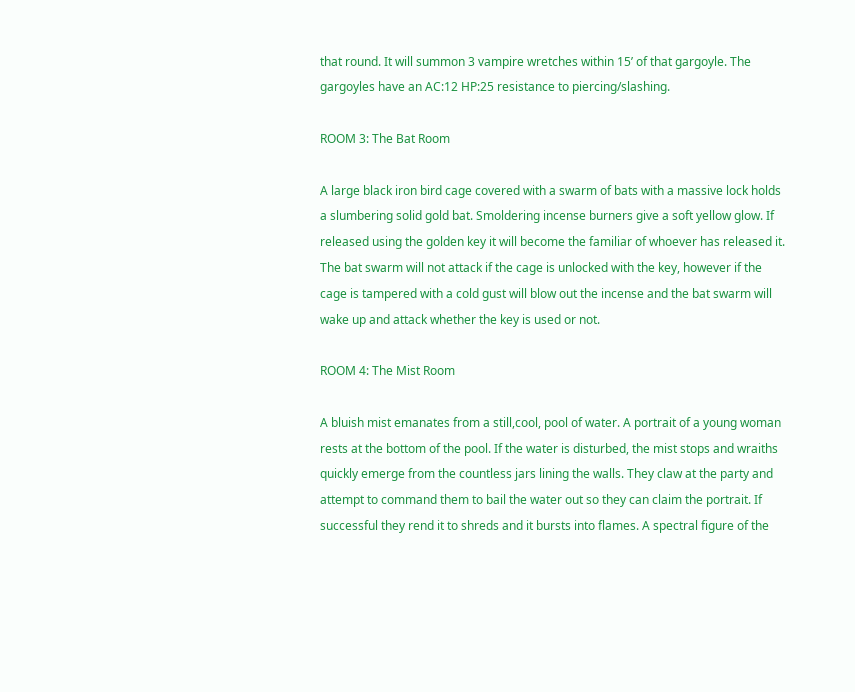that round. It will summon 3 vampire wretches within 15’ of that gargoyle. The gargoyles have an AC:12 HP:25 resistance to piercing/slashing.

ROOM 3: The Bat Room

A large black iron bird cage covered with a swarm of bats with a massive lock holds a slumbering solid gold bat. Smoldering incense burners give a soft yellow glow. If released using the golden key it will become the familiar of whoever has released it.
The bat swarm will not attack if the cage is unlocked with the key, however if the cage is tampered with a cold gust will blow out the incense and the bat swarm will wake up and attack whether the key is used or not.

ROOM 4: The Mist Room

A bluish mist emanates from a still,cool, pool of water. A portrait of a young woman rests at the bottom of the pool. If the water is disturbed, the mist stops and wraiths quickly emerge from the countless jars lining the walls. They claw at the party and attempt to command them to bail the water out so they can claim the portrait. If successful they rend it to shreds and it bursts into flames. A spectral figure of the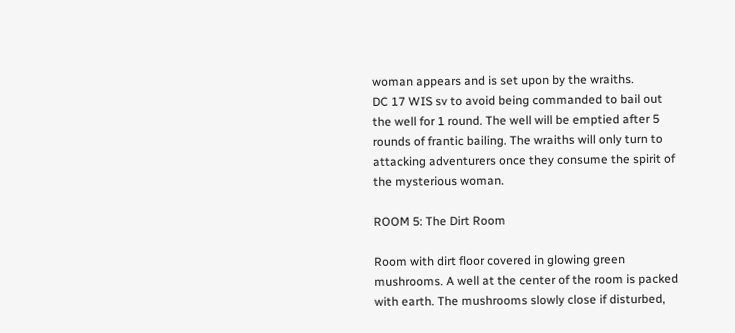woman appears and is set upon by the wraiths.
DC 17 WIS sv to avoid being commanded to bail out the well for 1 round. The well will be emptied after 5 rounds of frantic bailing. The wraiths will only turn to attacking adventurers once they consume the spirit of the mysterious woman.

ROOM 5: The Dirt Room

Room with dirt floor covered in glowing green mushrooms. A well at the center of the room is packed with earth. The mushrooms slowly close if disturbed,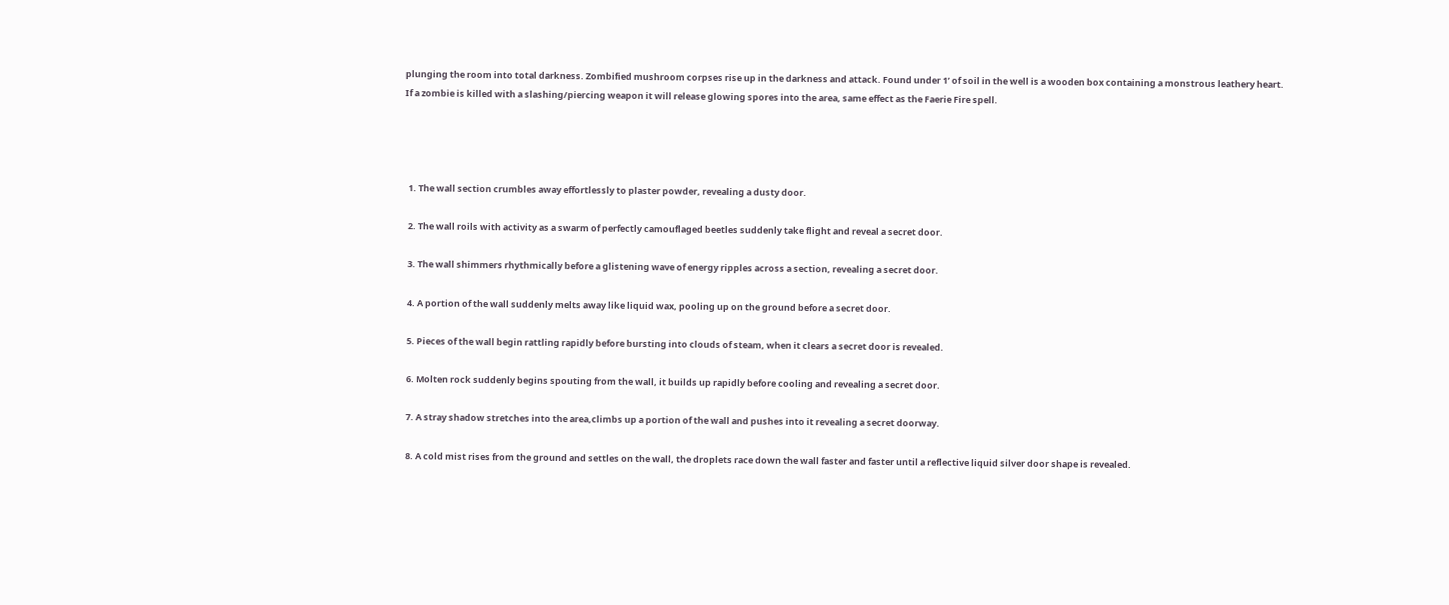plunging the room into total darkness. Zombified mushroom corpses rise up in the darkness and attack. Found under 1’ of soil in the well is a wooden box containing a monstrous leathery heart.
If a zombie is killed with a slashing/piercing weapon it will release glowing spores into the area, same effect as the Faerie Fire spell.




  1. The wall section crumbles away effortlessly to plaster powder, revealing a dusty door.

  2. The wall roils with activity as a swarm of perfectly camouflaged beetles suddenly take flight and reveal a secret door.

  3. The wall shimmers rhythmically before a glistening wave of energy ripples across a section, revealing a secret door.

  4. A portion of the wall suddenly melts away like liquid wax, pooling up on the ground before a secret door.

  5. Pieces of the wall begin rattling rapidly before bursting into clouds of steam, when it clears a secret door is revealed.

  6. Molten rock suddenly begins spouting from the wall, it builds up rapidly before cooling and revealing a secret door.

  7. A stray shadow stretches into the area,climbs up a portion of the wall and pushes into it revealing a secret doorway.

  8. A cold mist rises from the ground and settles on the wall, the droplets race down the wall faster and faster until a reflective liquid silver door shape is revealed.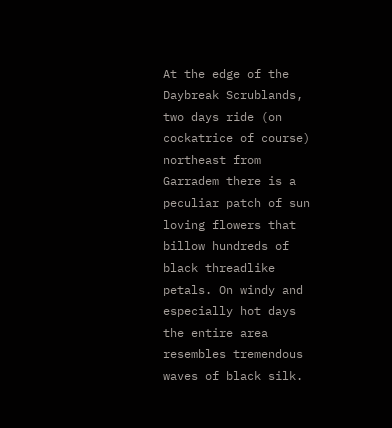At the edge of the Daybreak Scrublands, two days ride (on cockatrice of course) northeast from Garradem there is a peculiar patch of sun loving flowers that billow hundreds of black threadlike petals. On windy and especially hot days the entire area resembles tremendous waves of black silk.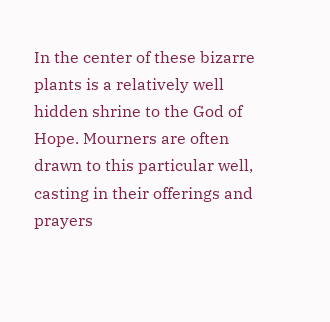In the center of these bizarre plants is a relatively well hidden shrine to the God of Hope. Mourners are often drawn to this particular well, casting in their offerings and prayers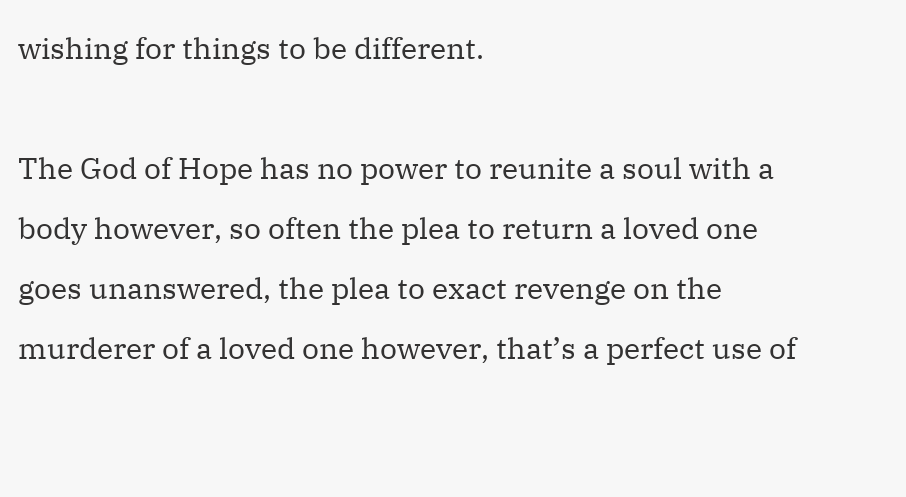wishing for things to be different.

The God of Hope has no power to reunite a soul with a body however, so often the plea to return a loved one goes unanswered, the plea to exact revenge on the murderer of a loved one however, that’s a perfect use of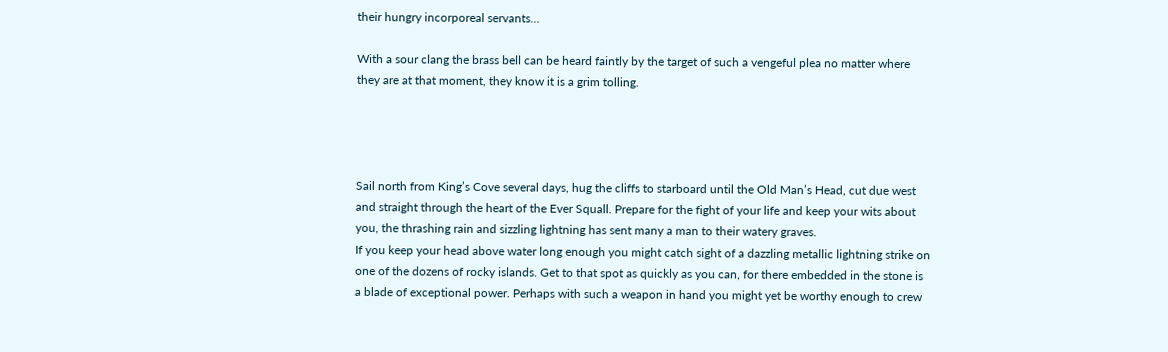their hungry incorporeal servants…

With a sour clang the brass bell can be heard faintly by the target of such a vengeful plea no matter where they are at that moment, they know it is a grim tolling.




Sail north from King’s Cove several days, hug the cliffs to starboard until the Old Man’s Head, cut due west and straight through the heart of the Ever Squall. Prepare for the fight of your life and keep your wits about you, the thrashing rain and sizzling lightning has sent many a man to their watery graves.
If you keep your head above water long enough you might catch sight of a dazzling metallic lightning strike on one of the dozens of rocky islands. Get to that spot as quickly as you can, for there embedded in the stone is a blade of exceptional power. Perhaps with such a weapon in hand you might yet be worthy enough to crew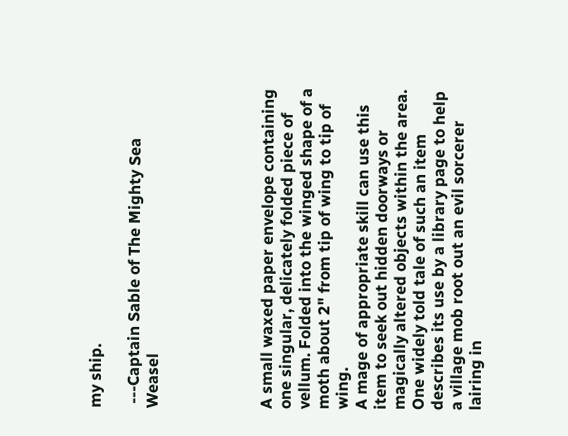my ship.

 ---Captain Sable of The Mighty Sea Weasel





A small waxed paper envelope containing one singular, delicately folded piece of vellum. Folded into the winged shape of a moth about 2" from tip of wing to tip of wing.
A mage of appropriate skill can use this item to seek out hidden doorways or magically altered objects within the area.
One widely told tale of such an item describes its use by a library page to help a village mob root out an evil sorcerer lairing in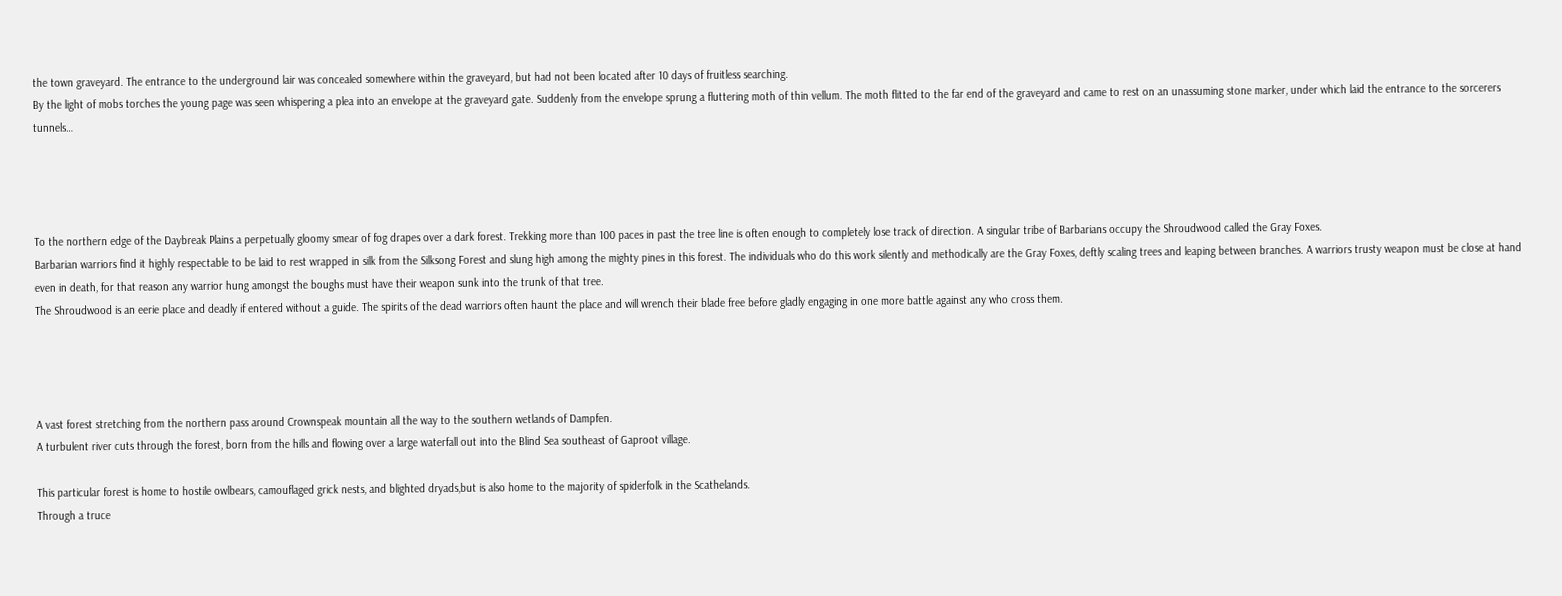the town graveyard. The entrance to the underground lair was concealed somewhere within the graveyard, but had not been located after 10 days of fruitless searching.
By the light of mobs torches the young page was seen whispering a plea into an envelope at the graveyard gate. Suddenly from the envelope sprung a fluttering moth of thin vellum. The moth flitted to the far end of the graveyard and came to rest on an unassuming stone marker, under which laid the entrance to the sorcerers tunnels…




To the northern edge of the Daybreak Plains a perpetually gloomy smear of fog drapes over a dark forest. Trekking more than 100 paces in past the tree line is often enough to completely lose track of direction. A singular tribe of Barbarians occupy the Shroudwood called the Gray Foxes.
Barbarian warriors find it highly respectable to be laid to rest wrapped in silk from the Silksong Forest and slung high among the mighty pines in this forest. The individuals who do this work silently and methodically are the Gray Foxes, deftly scaling trees and leaping between branches. A warriors trusty weapon must be close at hand even in death, for that reason any warrior hung amongst the boughs must have their weapon sunk into the trunk of that tree.
The Shroudwood is an eerie place and deadly if entered without a guide. The spirits of the dead warriors often haunt the place and will wrench their blade free before gladly engaging in one more battle against any who cross them.




A vast forest stretching from the northern pass around Crownspeak mountain all the way to the southern wetlands of Dampfen.
A turbulent river cuts through the forest, born from the hills and flowing over a large waterfall out into the Blind Sea southeast of Gaproot village.

This particular forest is home to hostile owlbears, camouflaged grick nests, and blighted dryads,but is also home to the majority of spiderfolk in the Scathelands.
Through a truce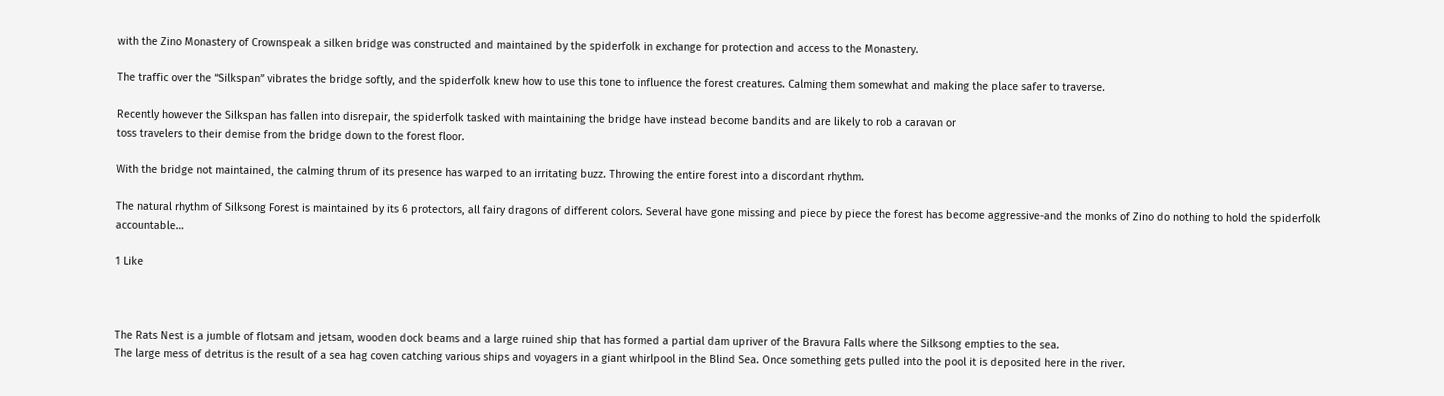with the Zino Monastery of Crownspeak a silken bridge was constructed and maintained by the spiderfolk in exchange for protection and access to the Monastery.

The traffic over the “Silkspan” vibrates the bridge softly, and the spiderfolk knew how to use this tone to influence the forest creatures. Calming them somewhat and making the place safer to traverse.

Recently however the Silkspan has fallen into disrepair, the spiderfolk tasked with maintaining the bridge have instead become bandits and are likely to rob a caravan or
toss travelers to their demise from the bridge down to the forest floor.

With the bridge not maintained, the calming thrum of its presence has warped to an irritating buzz. Throwing the entire forest into a discordant rhythm.

The natural rhythm of Silksong Forest is maintained by its 6 protectors, all fairy dragons of different colors. Several have gone missing and piece by piece the forest has become aggressive-and the monks of Zino do nothing to hold the spiderfolk accountable…

1 Like



The Rats Nest is a jumble of flotsam and jetsam, wooden dock beams and a large ruined ship that has formed a partial dam upriver of the Bravura Falls where the Silksong empties to the sea.
The large mess of detritus is the result of a sea hag coven catching various ships and voyagers in a giant whirlpool in the Blind Sea. Once something gets pulled into the pool it is deposited here in the river.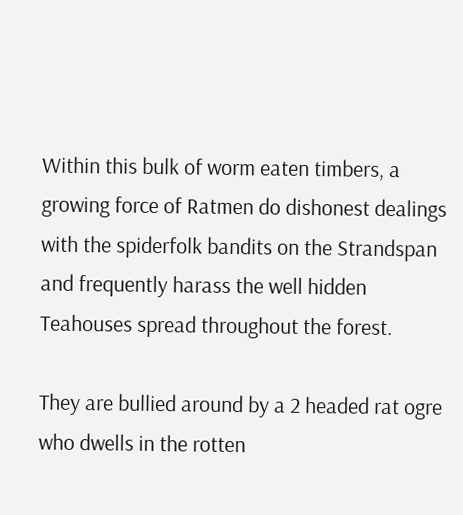Within this bulk of worm eaten timbers, a growing force of Ratmen do dishonest dealings with the spiderfolk bandits on the Strandspan and frequently harass the well hidden Teahouses spread throughout the forest.

They are bullied around by a 2 headed rat ogre who dwells in the rotten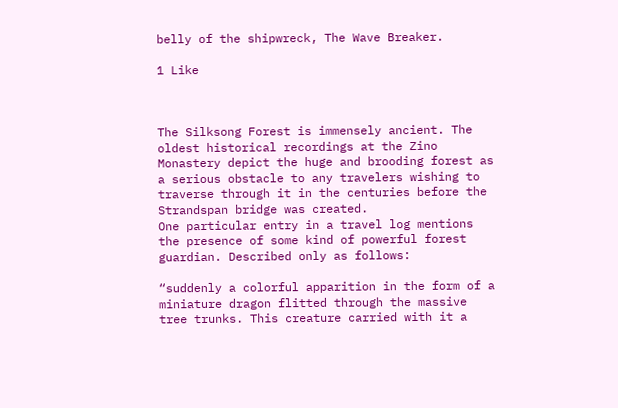belly of the shipwreck, The Wave Breaker.

1 Like



The Silksong Forest is immensely ancient. The oldest historical recordings at the Zino Monastery depict the huge and brooding forest as a serious obstacle to any travelers wishing to traverse through it in the centuries before the Strandspan bridge was created.
One particular entry in a travel log mentions the presence of some kind of powerful forest guardian. Described only as follows:

“suddenly a colorful apparition in the form of a miniature dragon flitted through the massive tree trunks. This creature carried with it a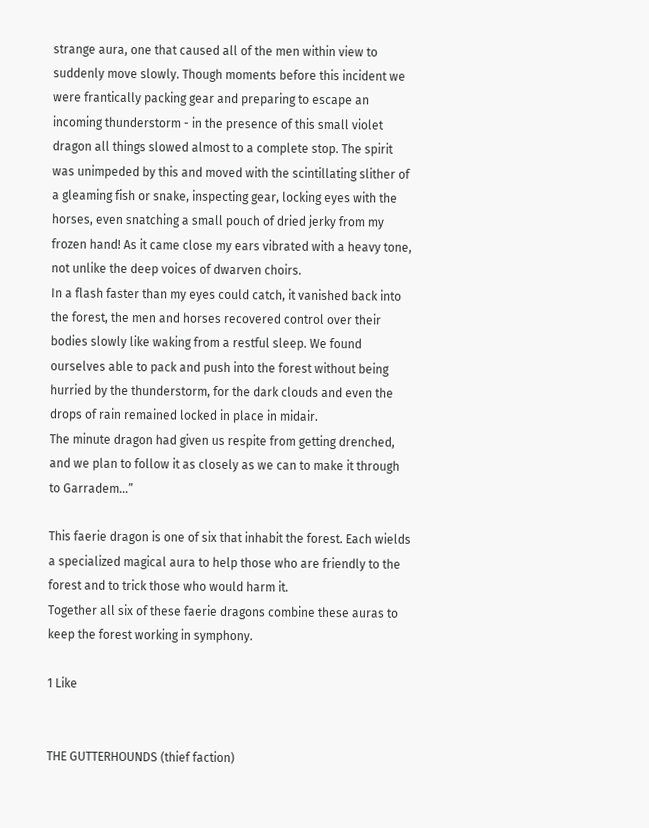strange aura, one that caused all of the men within view to suddenly move slowly. Though moments before this incident we were frantically packing gear and preparing to escape an incoming thunderstorm - in the presence of this small violet dragon all things slowed almost to a complete stop. The spirit was unimpeded by this and moved with the scintillating slither of a gleaming fish or snake, inspecting gear, locking eyes with the horses, even snatching a small pouch of dried jerky from my frozen hand! As it came close my ears vibrated with a heavy tone, not unlike the deep voices of dwarven choirs.
In a flash faster than my eyes could catch, it vanished back into the forest, the men and horses recovered control over their bodies slowly like waking from a restful sleep. We found ourselves able to pack and push into the forest without being hurried by the thunderstorm, for the dark clouds and even the drops of rain remained locked in place in midair.
The minute dragon had given us respite from getting drenched, and we plan to follow it as closely as we can to make it through to Garradem…”

This faerie dragon is one of six that inhabit the forest. Each wields a specialized magical aura to help those who are friendly to the forest and to trick those who would harm it.
Together all six of these faerie dragons combine these auras to keep the forest working in symphony.

1 Like


THE GUTTERHOUNDS (thief faction)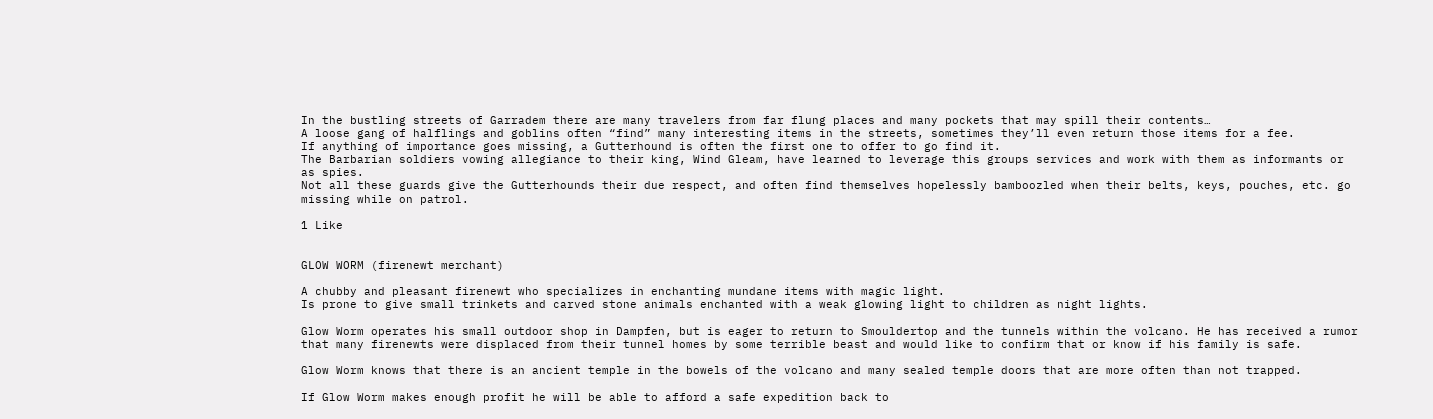In the bustling streets of Garradem there are many travelers from far flung places and many pockets that may spill their contents…
A loose gang of halflings and goblins often “find” many interesting items in the streets, sometimes they’ll even return those items for a fee.
If anything of importance goes missing, a Gutterhound is often the first one to offer to go find it.
The Barbarian soldiers vowing allegiance to their king, Wind Gleam, have learned to leverage this groups services and work with them as informants or as spies.
Not all these guards give the Gutterhounds their due respect, and often find themselves hopelessly bamboozled when their belts, keys, pouches, etc. go missing while on patrol.

1 Like


GLOW WORM (firenewt merchant)

A chubby and pleasant firenewt who specializes in enchanting mundane items with magic light.
Is prone to give small trinkets and carved stone animals enchanted with a weak glowing light to children as night lights.

Glow Worm operates his small outdoor shop in Dampfen, but is eager to return to Smouldertop and the tunnels within the volcano. He has received a rumor that many firenewts were displaced from their tunnel homes by some terrible beast and would like to confirm that or know if his family is safe.

Glow Worm knows that there is an ancient temple in the bowels of the volcano and many sealed temple doors that are more often than not trapped.

If Glow Worm makes enough profit he will be able to afford a safe expedition back to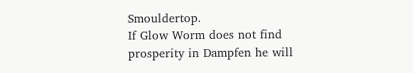Smouldertop.
If Glow Worm does not find prosperity in Dampfen he will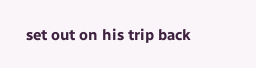set out on his trip back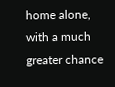home alone, with a much greater chance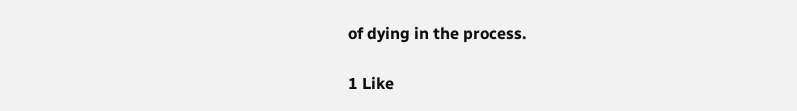of dying in the process.

1 Like